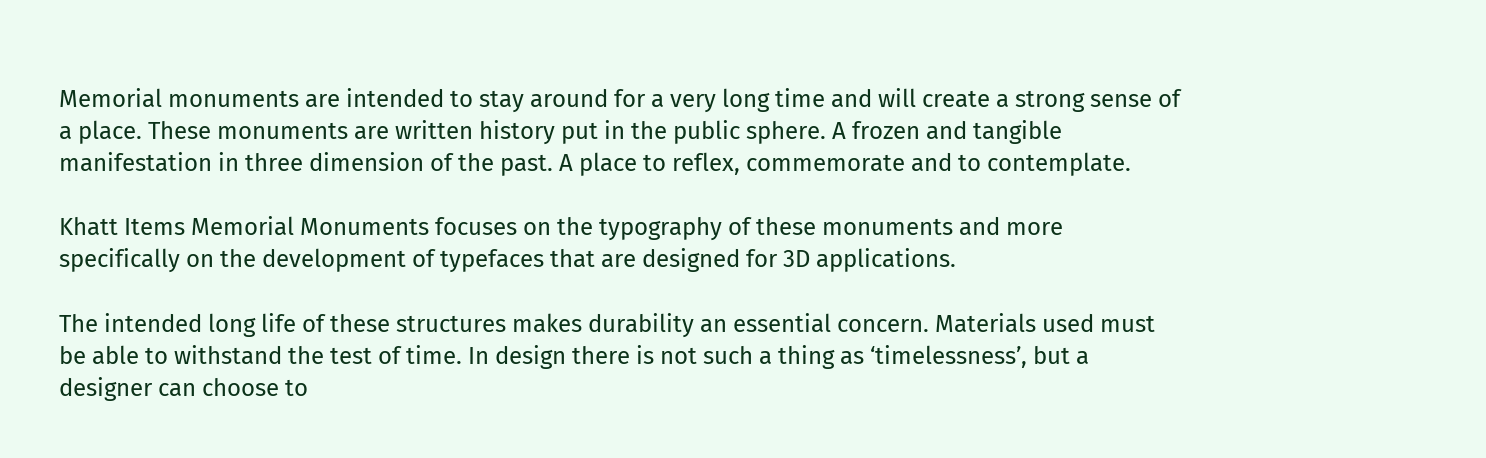Memorial monuments are intended to stay around for a very long time and will create a strong sense of a place. These monuments are written history put in the public sphere. A frozen and tangible manifestation in three dimension of the past. A place to reflex, commemorate and to contemplate.

Khatt Items Memorial Monuments focuses on the typography of these monuments and more specifically on the development of typefaces that are designed for 3D applications.

The intended long life of these structures makes durability an essential concern. Materials used must be able to withstand the test of time. In design there is not such a thing as ‘timelessness’, but a designer can choose to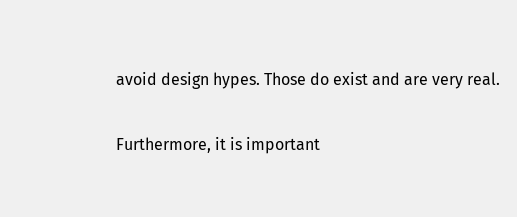avoid design hypes. Those do exist and are very real.

Furthermore, it is important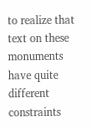to realize that text on these monuments have quite different constraints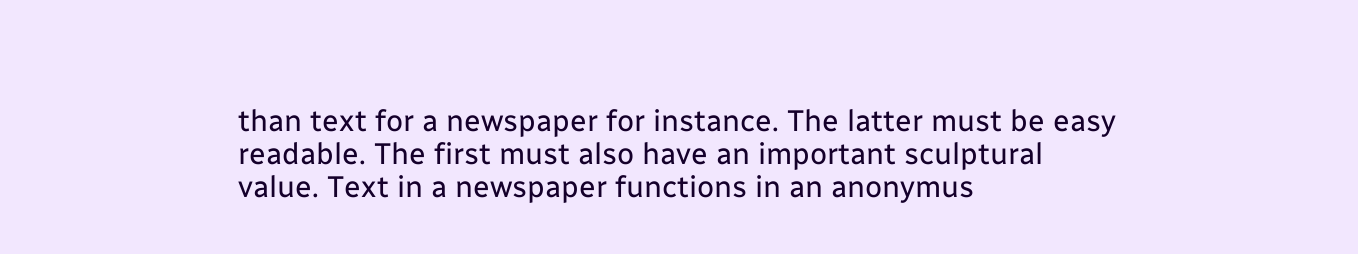than text for a newspaper for instance. The latter must be easy readable. The first must also have an important sculptural value. Text in a newspaper functions in an anonymus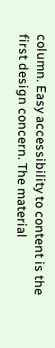column. Easy accessibility to content is the first design concern. The material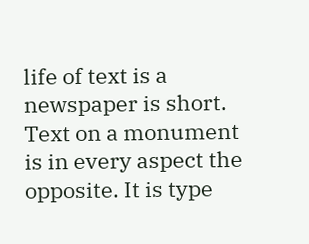life of text is a newspaper is short. Text on a monument is in every aspect the opposite. It is type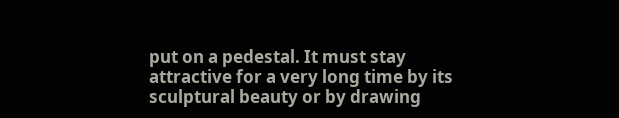put on a pedestal. It must stay attractive for a very long time by its sculptural beauty or by drawing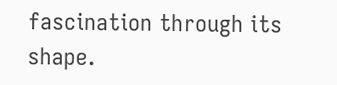fascination through its shape.